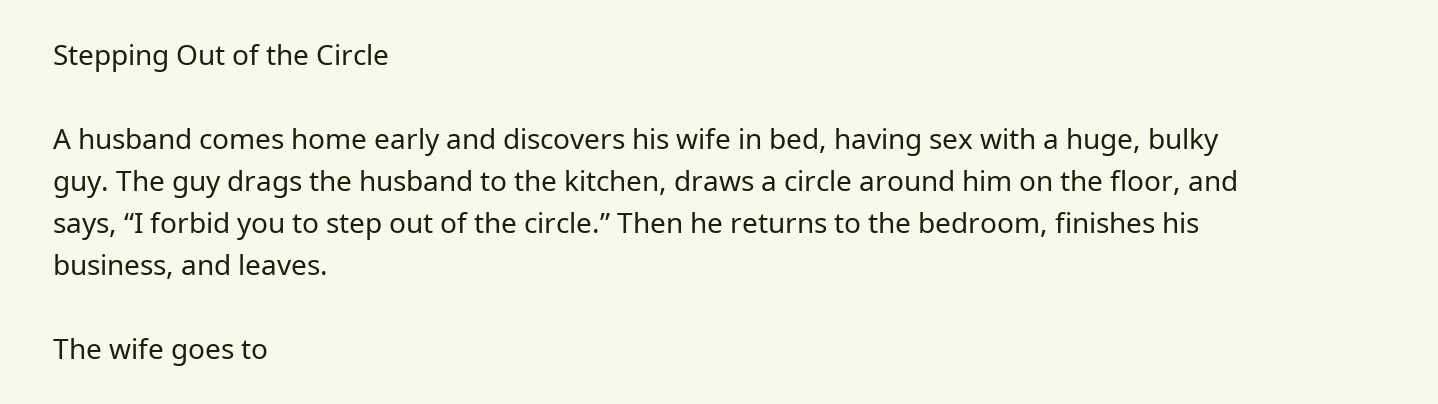Stepping Out of the Circle

A husband comes home early and discovers his wife in bed, having sex with a huge, bulky guy. The guy drags the husband to the kitchen, draws a circle around him on the floor, and says, “I forbid you to step out of the circle.” Then he returns to the bedroom, finishes his business, and leaves.

The wife goes to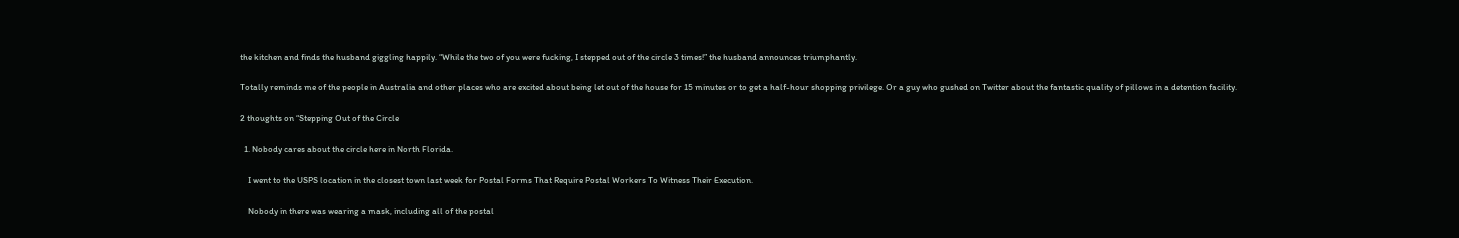the kitchen and finds the husband giggling happily. “While the two of you were fucking, I stepped out of the circle 3 times!” the husband announces triumphantly.

Totally reminds me of the people in Australia and other places who are excited about being let out of the house for 15 minutes or to get a half-hour shopping privilege. Or a guy who gushed on Twitter about the fantastic quality of pillows in a detention facility.

2 thoughts on “Stepping Out of the Circle

  1. Nobody cares about the circle here in North Florida.

    I went to the USPS location in the closest town last week for Postal Forms That Require Postal Workers To Witness Their Execution.

    Nobody in there was wearing a mask, including all of the postal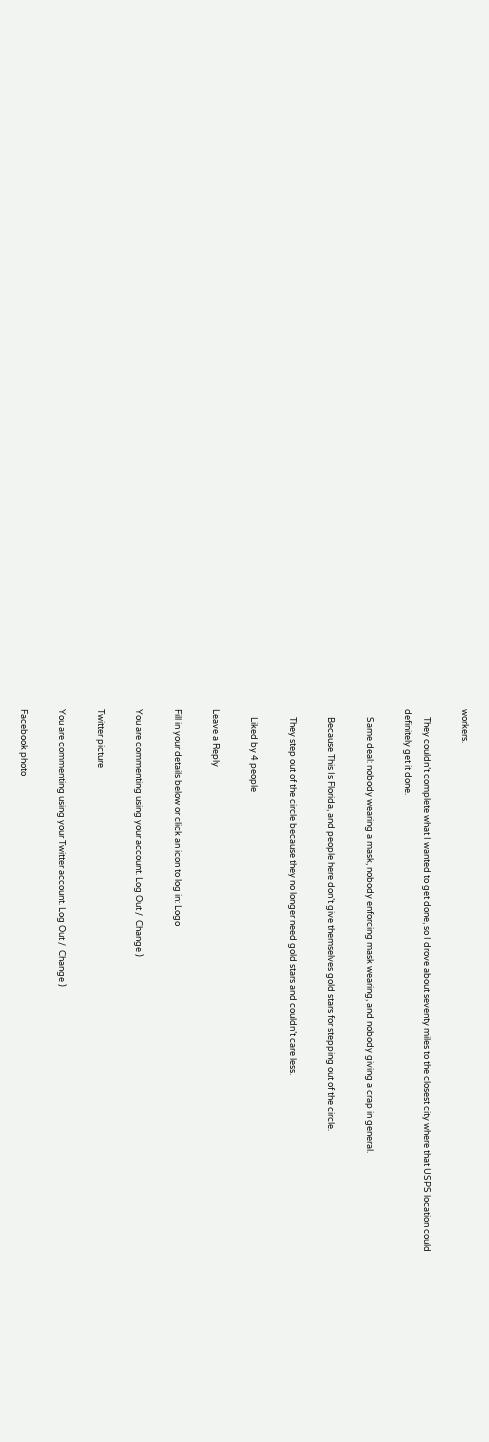workers.

    They couldn’t complete what I wanted to get done, so I drove about seventy miles to the closest city where that USPS location could definitely get it done.

    Same deal: nobody wearing a mask, nobody enforcing mask wearing, and nobody giving a crap in general.

    Because This Is Florida, and people here don’t give themselves gold stars for stepping out of the circle.

    They step out of the circle because they no longer need gold stars and couldn’t care less.

    Liked by 4 people

Leave a Reply

Fill in your details below or click an icon to log in: Logo

You are commenting using your account. Log Out /  Change )

Twitter picture

You are commenting using your Twitter account. Log Out /  Change )

Facebook photo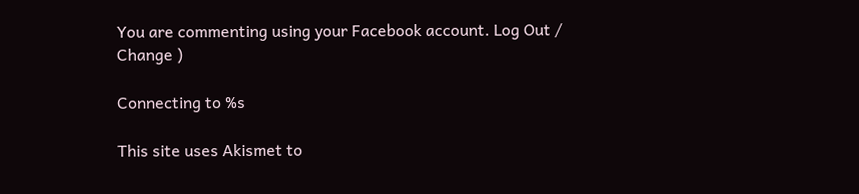You are commenting using your Facebook account. Log Out /  Change )

Connecting to %s

This site uses Akismet to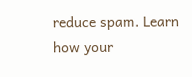reduce spam. Learn how your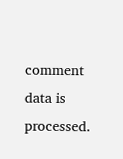comment data is processed.